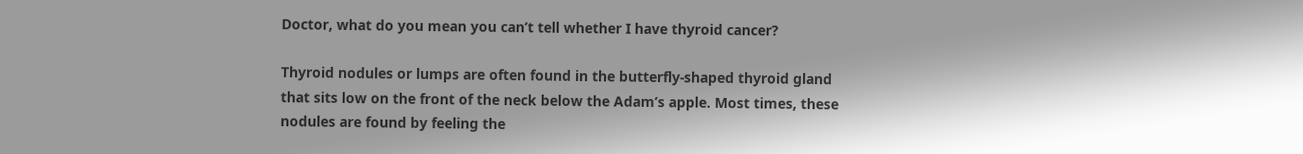Doctor, what do you mean you can’t tell whether I have thyroid cancer?

Thyroid nodules or lumps are often found in the butterfly-shaped thyroid gland that sits low on the front of the neck below the Adam’s apple. Most times, these nodules are found by feeling the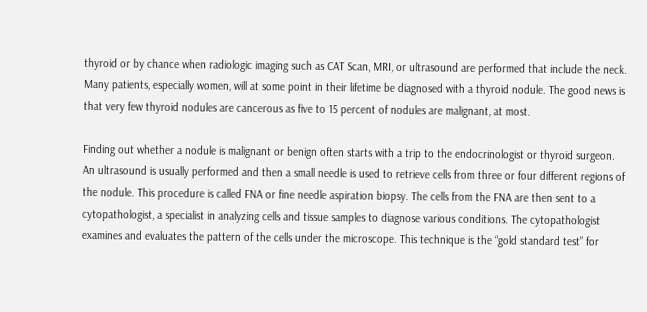thyroid or by chance when radiologic imaging such as CAT Scan, MRI, or ultrasound are performed that include the neck. Many patients, especially women, will at some point in their lifetime be diagnosed with a thyroid nodule. The good news is that very few thyroid nodules are cancerous as five to 15 percent of nodules are malignant, at most.

Finding out whether a nodule is malignant or benign often starts with a trip to the endocrinologist or thyroid surgeon. An ultrasound is usually performed and then a small needle is used to retrieve cells from three or four different regions of the nodule. This procedure is called FNA or fine needle aspiration biopsy. The cells from the FNA are then sent to a cytopathologist, a specialist in analyzing cells and tissue samples to diagnose various conditions. The cytopathologist examines and evaluates the pattern of the cells under the microscope. This technique is the “gold standard test” for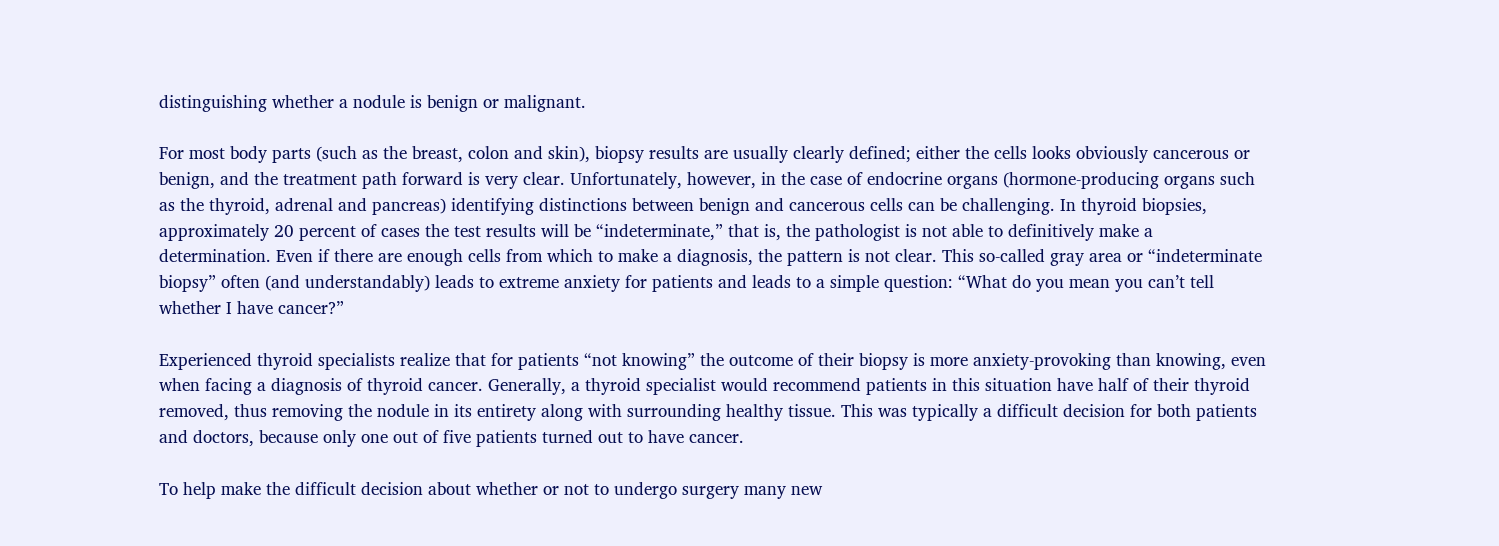distinguishing whether a nodule is benign or malignant.

For most body parts (such as the breast, colon and skin), biopsy results are usually clearly defined; either the cells looks obviously cancerous or benign, and the treatment path forward is very clear. Unfortunately, however, in the case of endocrine organs (hormone-producing organs such as the thyroid, adrenal and pancreas) identifying distinctions between benign and cancerous cells can be challenging. In thyroid biopsies, approximately 20 percent of cases the test results will be “indeterminate,” that is, the pathologist is not able to definitively make a determination. Even if there are enough cells from which to make a diagnosis, the pattern is not clear. This so-called gray area or “indeterminate biopsy” often (and understandably) leads to extreme anxiety for patients and leads to a simple question: “What do you mean you can’t tell whether I have cancer?”

Experienced thyroid specialists realize that for patients “not knowing” the outcome of their biopsy is more anxiety-provoking than knowing, even when facing a diagnosis of thyroid cancer. Generally, a thyroid specialist would recommend patients in this situation have half of their thyroid removed, thus removing the nodule in its entirety along with surrounding healthy tissue. This was typically a difficult decision for both patients and doctors, because only one out of five patients turned out to have cancer.

To help make the difficult decision about whether or not to undergo surgery many new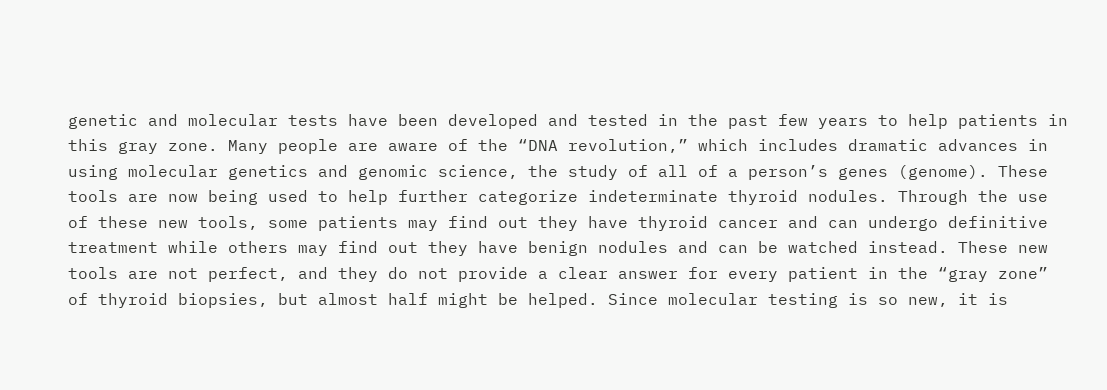genetic and molecular tests have been developed and tested in the past few years to help patients in this gray zone. Many people are aware of the “DNA revolution,” which includes dramatic advances in using molecular genetics and genomic science, the study of all of a person’s genes (genome). These tools are now being used to help further categorize indeterminate thyroid nodules. Through the use of these new tools, some patients may find out they have thyroid cancer and can undergo definitive treatment while others may find out they have benign nodules and can be watched instead. These new tools are not perfect, and they do not provide a clear answer for every patient in the “gray zone” of thyroid biopsies, but almost half might be helped. Since molecular testing is so new, it is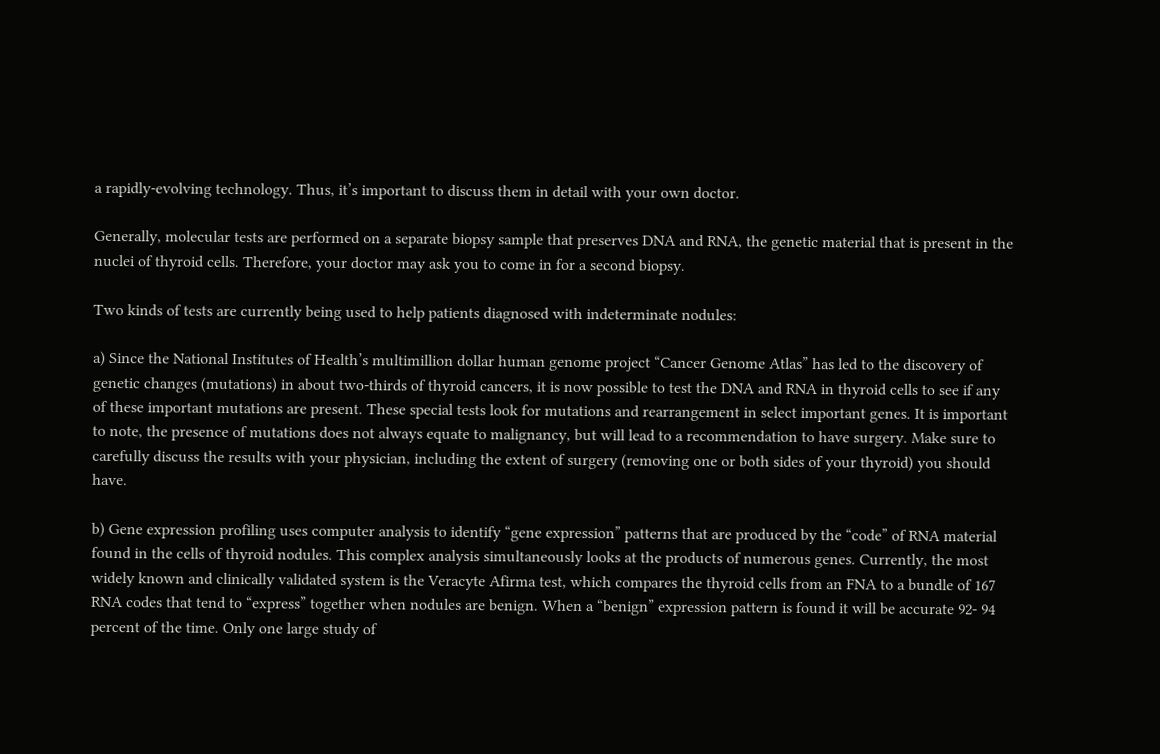a rapidly-evolving technology. Thus, it’s important to discuss them in detail with your own doctor.

Generally, molecular tests are performed on a separate biopsy sample that preserves DNA and RNA, the genetic material that is present in the nuclei of thyroid cells. Therefore, your doctor may ask you to come in for a second biopsy.

Two kinds of tests are currently being used to help patients diagnosed with indeterminate nodules:

a) Since the National Institutes of Health’s multimillion dollar human genome project “Cancer Genome Atlas” has led to the discovery of genetic changes (mutations) in about two-thirds of thyroid cancers, it is now possible to test the DNA and RNA in thyroid cells to see if any of these important mutations are present. These special tests look for mutations and rearrangement in select important genes. It is important to note, the presence of mutations does not always equate to malignancy, but will lead to a recommendation to have surgery. Make sure to carefully discuss the results with your physician, including the extent of surgery (removing one or both sides of your thyroid) you should have.

b) Gene expression profiling uses computer analysis to identify “gene expression” patterns that are produced by the “code” of RNA material found in the cells of thyroid nodules. This complex analysis simultaneously looks at the products of numerous genes. Currently, the most widely known and clinically validated system is the Veracyte Afirma test, which compares the thyroid cells from an FNA to a bundle of 167 RNA codes that tend to “express” together when nodules are benign. When a “benign” expression pattern is found it will be accurate 92- 94 percent of the time. Only one large study of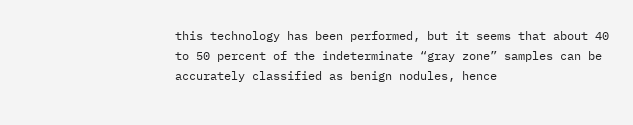this technology has been performed, but it seems that about 40 to 50 percent of the indeterminate “gray zone” samples can be accurately classified as benign nodules, hence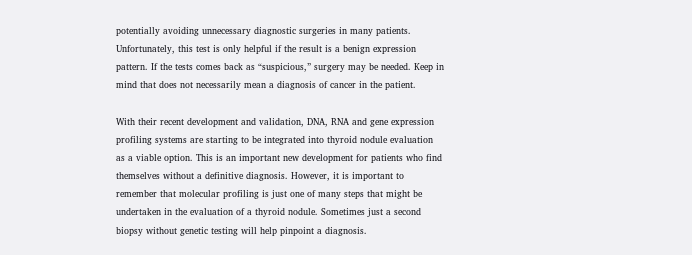potentially avoiding unnecessary diagnostic surgeries in many patients. Unfortunately, this test is only helpful if the result is a benign expression pattern. If the tests comes back as “suspicious,” surgery may be needed. Keep in mind that does not necessarily mean a diagnosis of cancer in the patient.

With their recent development and validation, DNA, RNA and gene expression profiling systems are starting to be integrated into thyroid nodule evaluation as a viable option. This is an important new development for patients who find themselves without a definitive diagnosis. However, it is important to remember that molecular profiling is just one of many steps that might be undertaken in the evaluation of a thyroid nodule. Sometimes just a second biopsy without genetic testing will help pinpoint a diagnosis.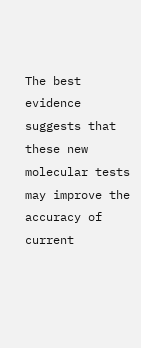The best evidence suggests that these new molecular tests may improve the accuracy of current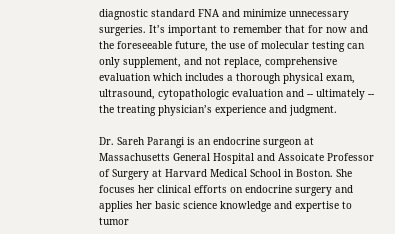diagnostic standard FNA and minimize unnecessary surgeries. It’s important to remember that for now and the foreseeable future, the use of molecular testing can only supplement, and not replace, comprehensive evaluation which includes a thorough physical exam, ultrasound, cytopathologic evaluation and -- ultimately -- the treating physician’s experience and judgment.

Dr. Sareh Parangi is an endocrine surgeon at Massachusetts General Hospital and Assoicate Professor of Surgery at Harvard Medical School in Boston. She focuses her clinical efforts on endocrine surgery and applies her basic science knowledge and expertise to tumor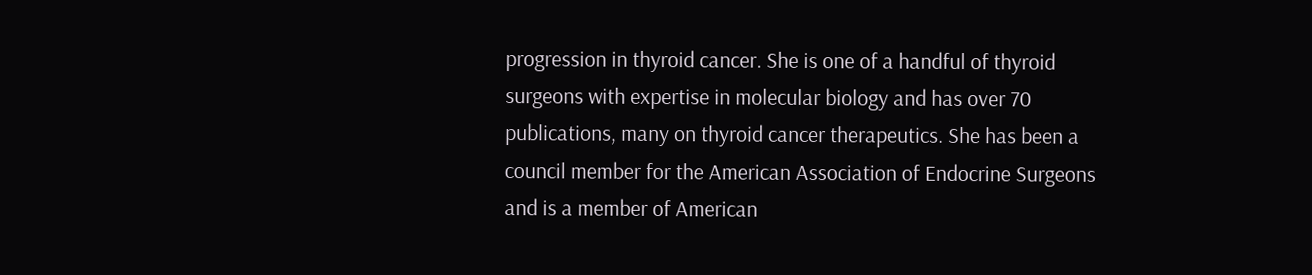progression in thyroid cancer. She is one of a handful of thyroid surgeons with expertise in molecular biology and has over 70 publications, many on thyroid cancer therapeutics. She has been a council member for the American Association of Endocrine Surgeons and is a member of American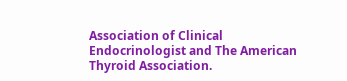Association of Clinical Endocrinologist and The American Thyroid Association.